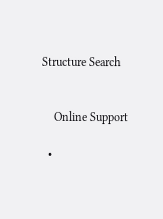Structure Search


    Online Support

  •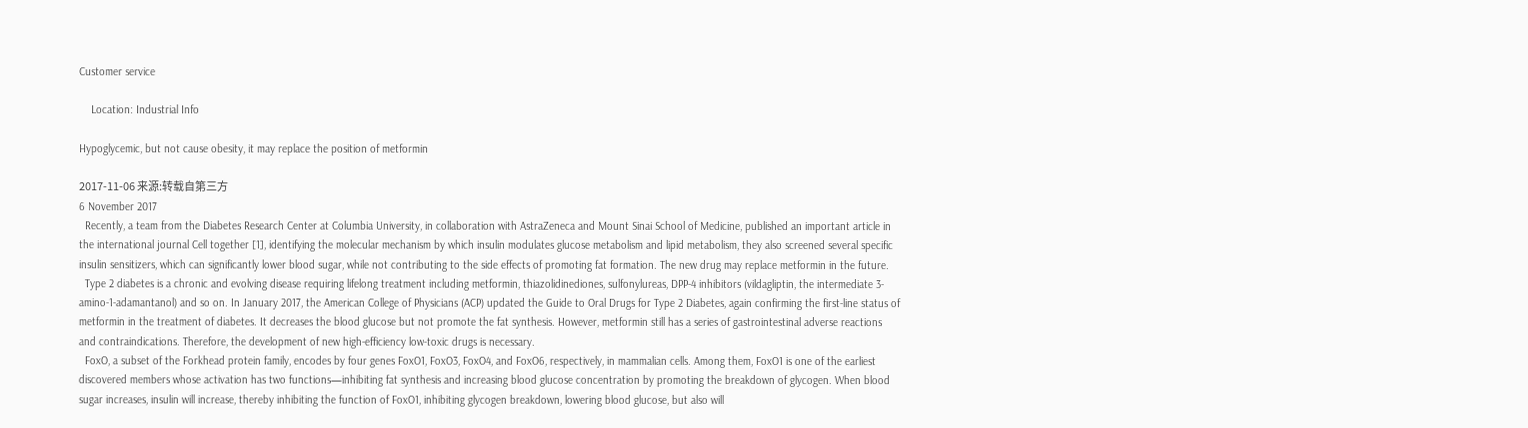Customer service

    Location: Industrial Info

Hypoglycemic, but not cause obesity, it may replace the position of metformin

2017-11-06 来源:转载自第三方
6 November 2017
  Recently, a team from the Diabetes Research Center at Columbia University, in collaboration with AstraZeneca and Mount Sinai School of Medicine, published an important article in the international journal Cell together [1], identifying the molecular mechanism by which insulin modulates glucose metabolism and lipid metabolism, they also screened several specific insulin sensitizers, which can significantly lower blood sugar, while not contributing to the side effects of promoting fat formation. The new drug may replace metformin in the future.
  Type 2 diabetes is a chronic and evolving disease requiring lifelong treatment including metformin, thiazolidinediones, sulfonylureas, DPP-4 inhibitors (vildagliptin, the intermediate 3-amino-1-adamantanol) and so on. In January 2017, the American College of Physicians (ACP) updated the Guide to Oral Drugs for Type 2 Diabetes, again confirming the first-line status of metformin in the treatment of diabetes. It decreases the blood glucose but not promote the fat synthesis. However, metformin still has a series of gastrointestinal adverse reactions and contraindications. Therefore, the development of new high-efficiency low-toxic drugs is necessary.
  FoxO, a subset of the Forkhead protein family, encodes by four genes FoxO1, FoxO3, FoxO4, and FoxO6, respectively, in mammalian cells. Among them, FoxO1 is one of the earliest discovered members whose activation has two functions—inhibiting fat synthesis and increasing blood glucose concentration by promoting the breakdown of glycogen. When blood sugar increases, insulin will increase, thereby inhibiting the function of FoxO1, inhibiting glycogen breakdown, lowering blood glucose, but also will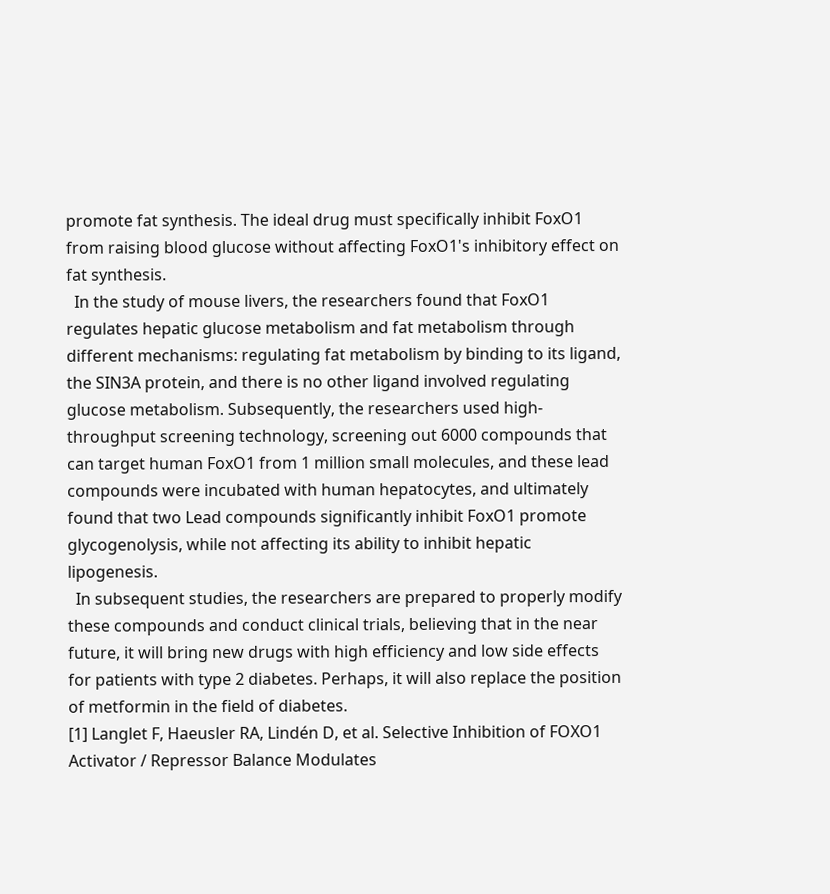promote fat synthesis. The ideal drug must specifically inhibit FoxO1 from raising blood glucose without affecting FoxO1's inhibitory effect on fat synthesis.
  In the study of mouse livers, the researchers found that FoxO1 regulates hepatic glucose metabolism and fat metabolism through different mechanisms: regulating fat metabolism by binding to its ligand, the SIN3A protein, and there is no other ligand involved regulating glucose metabolism. Subsequently, the researchers used high-throughput screening technology, screening out 6000 compounds that can target human FoxO1 from 1 million small molecules, and these lead compounds were incubated with human hepatocytes, and ultimately found that two Lead compounds significantly inhibit FoxO1 promote glycogenolysis, while not affecting its ability to inhibit hepatic lipogenesis.
  In subsequent studies, the researchers are prepared to properly modify these compounds and conduct clinical trials, believing that in the near future, it will bring new drugs with high efficiency and low side effects for patients with type 2 diabetes. Perhaps, it will also replace the position of metformin in the field of diabetes.
[1] Langlet F, Haeusler RA, Lindén D, et al. Selective Inhibition of FOXO1 Activator / Repressor Balance Modulates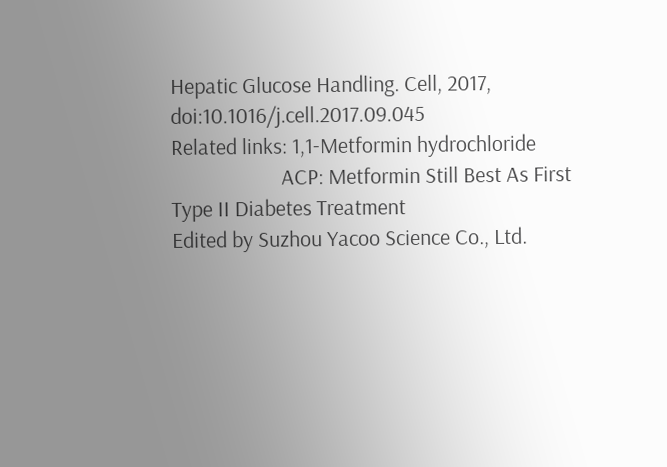Hepatic Glucose Handling. Cell, 2017, doi:10.1016/j.cell.2017.09.045
Related links: 1,1-Metformin hydrochloride
                      ACP: Metformin Still Best As First Type II Diabetes Treatment
Edited by Suzhou Yacoo Science Co., Ltd.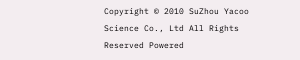Copyright © 2010 SuZhou Yacoo Science Co., Ltd All Rights Reserved Powered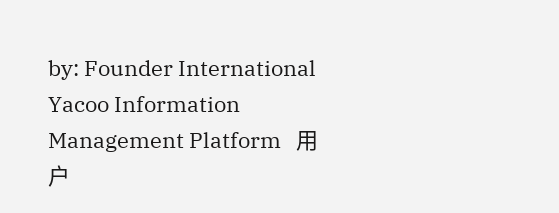by: Founder International
Yacoo Information Management Platform   用户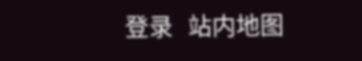登录   站内地图